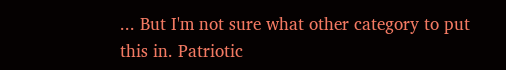... But I'm not sure what other category to put this in. Patriotic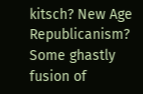kitsch? New Age Republicanism? Some ghastly fusion of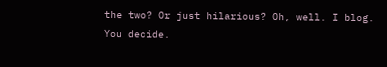the two? Or just hilarious? Oh, well. I blog. You decide.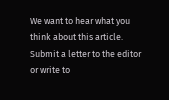We want to hear what you think about this article. Submit a letter to the editor or write to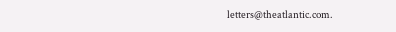letters@theatlantic.com.